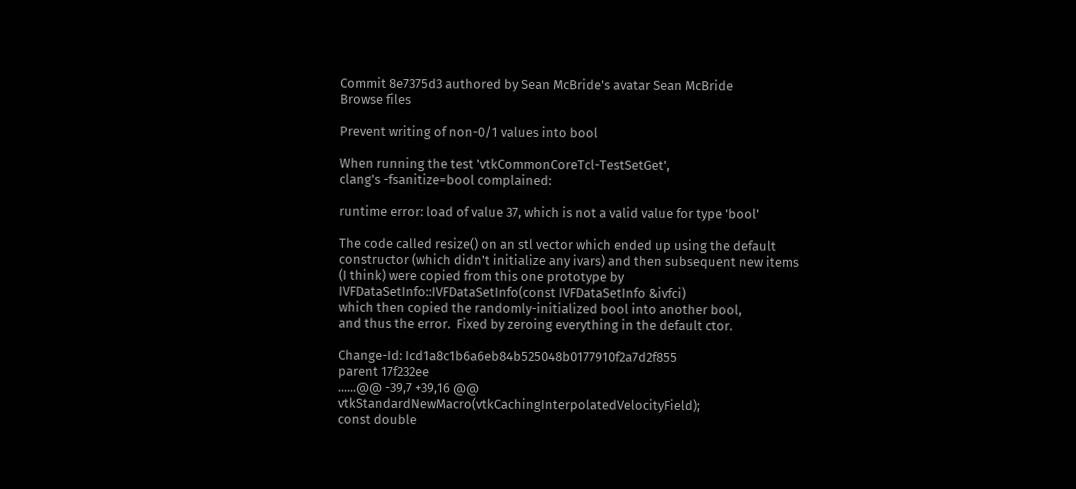Commit 8e7375d3 authored by Sean McBride's avatar Sean McBride
Browse files

Prevent writing of non-0/1 values into bool

When running the test 'vtkCommonCoreTcl-TestSetGet',
clang's -fsanitize=bool complained:

runtime error: load of value 37, which is not a valid value for type 'bool'

The code called resize() on an stl vector which ended up using the default
constructor (which didn't initialize any ivars) and then subsequent new items
(I think) were copied from this one prototype by
IVFDataSetInfo::IVFDataSetInfo(const IVFDataSetInfo &ivfci)
which then copied the randomly-initialized bool into another bool,
and thus the error.  Fixed by zeroing everything in the default ctor.

Change-Id: Icd1a8c1b6a6eb84b525048b0177910f2a7d2f855
parent 17f232ee
......@@ -39,7 +39,16 @@ vtkStandardNewMacro(vtkCachingInterpolatedVelocityField);
const double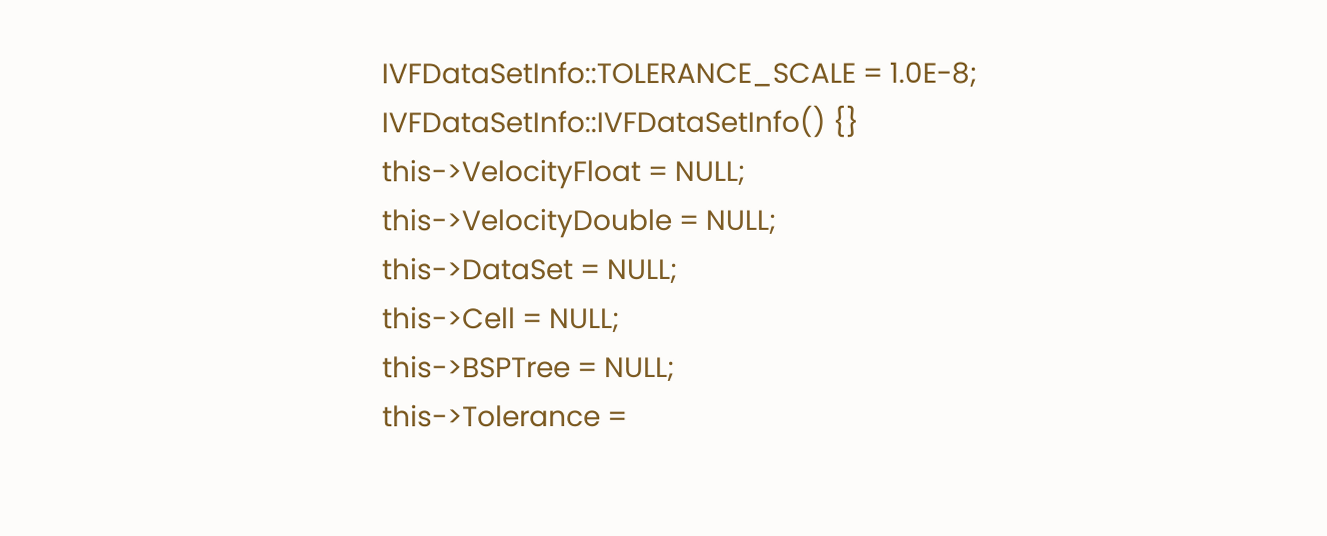IVFDataSetInfo::TOLERANCE_SCALE = 1.0E-8;
IVFDataSetInfo::IVFDataSetInfo() {}
this->VelocityFloat = NULL;
this->VelocityDouble = NULL;
this->DataSet = NULL;
this->Cell = NULL;
this->BSPTree = NULL;
this->Tolerance =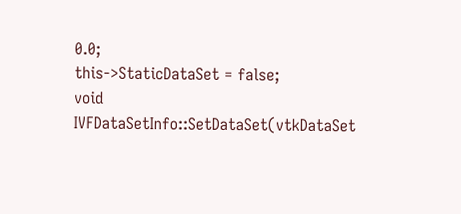0.0;
this->StaticDataSet = false;
void IVFDataSetInfo::SetDataSet(vtkDataSet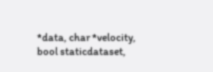*data, char *velocity, bool staticdataset,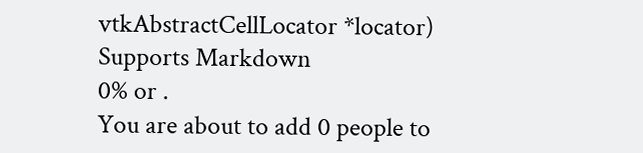vtkAbstractCellLocator *locator)
Supports Markdown
0% or .
You are about to add 0 people to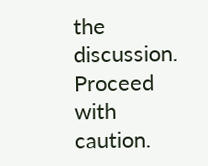the discussion. Proceed with caution.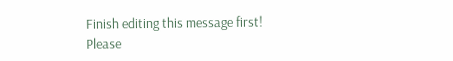Finish editing this message first!
Please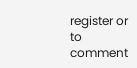register or to comment